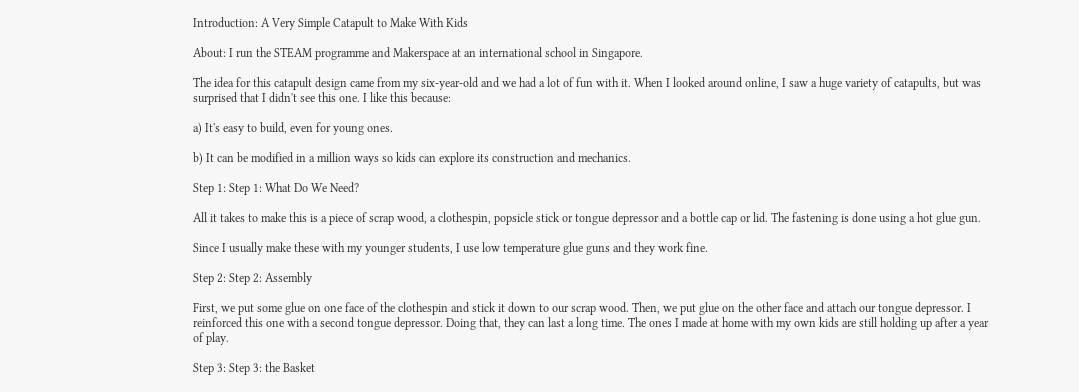Introduction: A Very Simple Catapult to Make With Kids

About: I run the STEAM programme and Makerspace at an international school in Singapore.

The idea for this catapult design came from my six-year-old and we had a lot of fun with it. When I looked around online, I saw a huge variety of catapults, but was surprised that I didn't see this one. I like this because:

a) It's easy to build, even for young ones.

b) It can be modified in a million ways so kids can explore its construction and mechanics.

Step 1: Step 1: What Do We Need?

All it takes to make this is a piece of scrap wood, a clothespin, popsicle stick or tongue depressor and a bottle cap or lid. The fastening is done using a hot glue gun.

Since I usually make these with my younger students, I use low temperature glue guns and they work fine.

Step 2: Step 2: Assembly

First, we put some glue on one face of the clothespin and stick it down to our scrap wood. Then, we put glue on the other face and attach our tongue depressor. I reinforced this one with a second tongue depressor. Doing that, they can last a long time. The ones I made at home with my own kids are still holding up after a year of play.

Step 3: Step 3: the Basket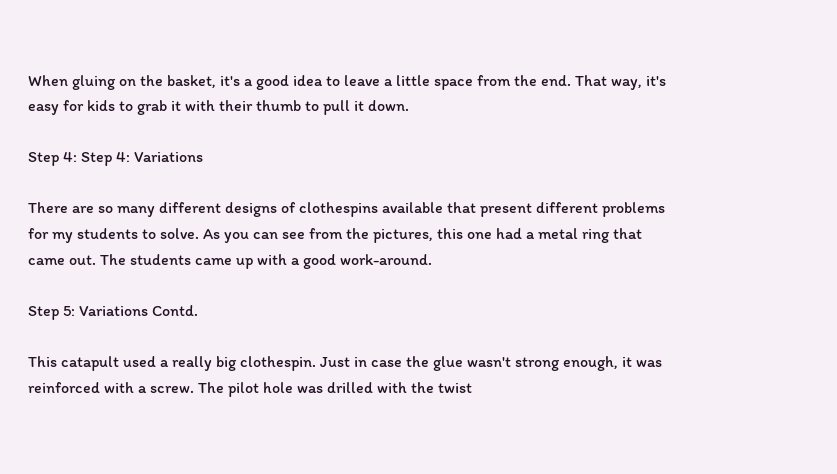When gluing on the basket, it's a good idea to leave a little space from the end. That way, it's easy for kids to grab it with their thumb to pull it down.

Step 4: Step 4: Variations

There are so many different designs of clothespins available that present different problems for my students to solve. As you can see from the pictures, this one had a metal ring that came out. The students came up with a good work-around.

Step 5: Variations Contd.

This catapult used a really big clothespin. Just in case the glue wasn't strong enough, it was reinforced with a screw. The pilot hole was drilled with the twist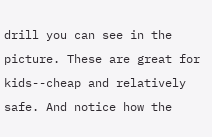drill you can see in the picture. These are great for kids--cheap and relatively safe. And notice how the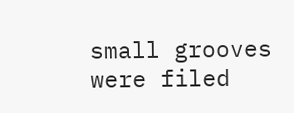small grooves were filed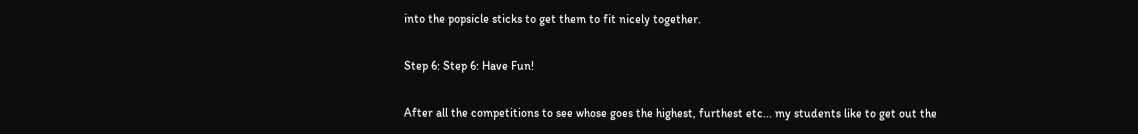into the popsicle sticks to get them to fit nicely together.

Step 6: Step 6: Have Fun!

After all the competitions to see whose goes the highest, furthest etc... my students like to get out the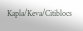Kapla/Keva/Citiblocs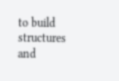to build structures and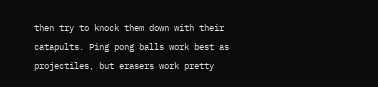then try to knock them down with their catapults. Ping pong balls work best as projectiles, but erasers work pretty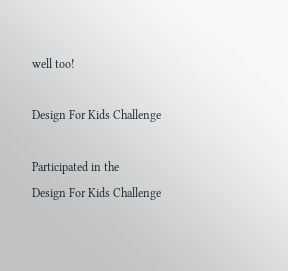well too!

Design For Kids Challenge

Participated in the
Design For Kids Challenge